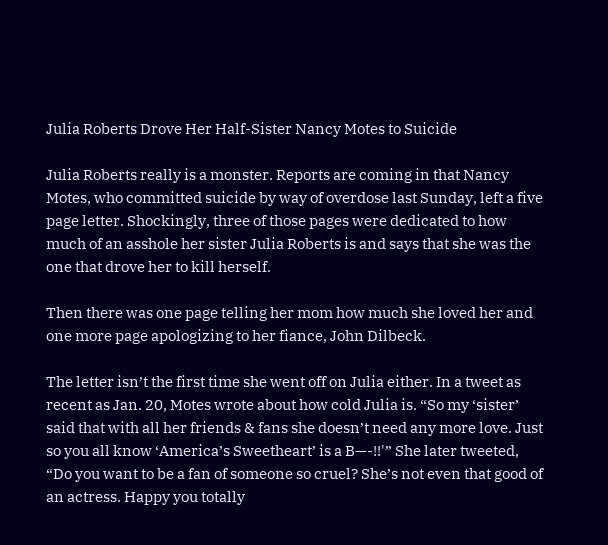Julia Roberts Drove Her Half-Sister Nancy Motes to Suicide

Julia Roberts really is a monster. Reports are coming in that Nancy Motes, who committed suicide by way of overdose last Sunday, left a five page letter. Shockingly, three of those pages were dedicated to how much of an asshole her sister Julia Roberts is and says that she was the one that drove her to kill herself.

Then there was one page telling her mom how much she loved her and one more page apologizing to her fiance, John Dilbeck.

The letter isn’t the first time she went off on Julia either. In a tweet as recent as Jan. 20, Motes wrote about how cold Julia is. “So my ‘sister’ said that with all her friends & fans she doesn’t need any more love. Just so you all know ‘America’s Sweetheart’ is a B—-!!'” She later tweeted, “Do you want to be a fan of someone so cruel? She’s not even that good of an actress. Happy you totally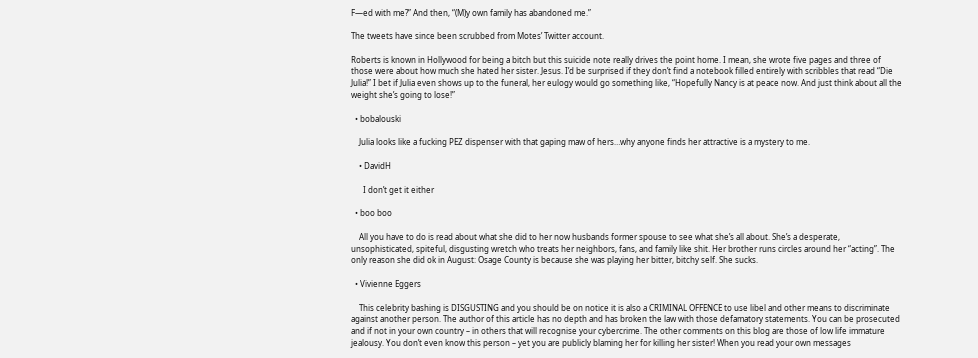F—ed with me?” And then, “(M)y own family has abandoned me.”

The tweets have since been scrubbed from Motes’ Twitter account.

Roberts is known in Hollywood for being a bitch but this suicide note really drives the point home. I mean, she wrote five pages and three of those were about how much she hated her sister. Jesus. I’d be surprised if they don’t find a notebook filled entirely with scribbles that read “Die Julia!” I bet if Julia even shows up to the funeral, her eulogy would go something like, “Hopefully Nancy is at peace now. And just think about all the weight she’s going to lose!”

  • bobalouski

    Julia looks like a fucking PEZ dispenser with that gaping maw of hers…why anyone finds her attractive is a mystery to me.

    • DavidH

      I don’t get it either

  • boo boo

    All you have to do is read about what she did to her now husbands former spouse to see what she’s all about. She’s a desperate, unsophisticated, spiteful, disgusting wretch who treats her neighbors, fans, and family like shit. Her brother runs circles around her “acting”. The only reason she did ok in August: Osage County is because she was playing her bitter, bitchy self. She sucks.

  • Vivienne Eggers

    This celebrity bashing is DISGUSTING and you should be on notice it is also a CRIMINAL OFFENCE to use libel and other means to discriminate against another person. The author of this article has no depth and has broken the law with those defamatory statements. You can be prosecuted and if not in your own country – in others that will recognise your cybercrime. The other comments on this blog are those of low life immature jealousy. You don’t even know this person – yet you are publicly blaming her for killing her sister! When you read your own messages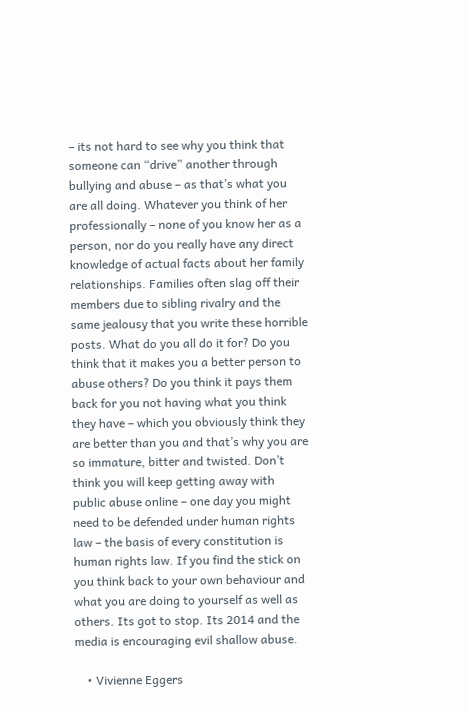– its not hard to see why you think that someone can “drive” another through bullying and abuse – as that’s what you are all doing. Whatever you think of her professionally – none of you know her as a person, nor do you really have any direct knowledge of actual facts about her family relationships. Families often slag off their members due to sibling rivalry and the same jealousy that you write these horrible posts. What do you all do it for? Do you think that it makes you a better person to abuse others? Do you think it pays them back for you not having what you think they have – which you obviously think they are better than you and that’s why you are so immature, bitter and twisted. Don’t think you will keep getting away with public abuse online – one day you might need to be defended under human rights law – the basis of every constitution is human rights law. If you find the stick on you think back to your own behaviour and what you are doing to yourself as well as others. Its got to stop. Its 2014 and the media is encouraging evil shallow abuse.

    • Vivienne Eggers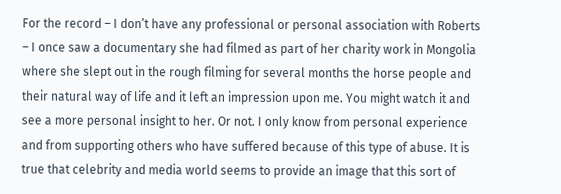For the record – I don’t have any professional or personal association with Roberts – I once saw a documentary she had filmed as part of her charity work in Mongolia where she slept out in the rough filming for several months the horse people and their natural way of life and it left an impression upon me. You might watch it and see a more personal insight to her. Or not. I only know from personal experience and from supporting others who have suffered because of this type of abuse. It is true that celebrity and media world seems to provide an image that this sort of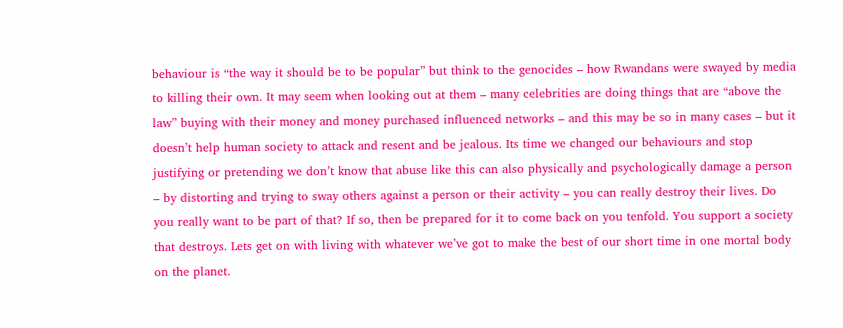behaviour is “the way it should be to be popular” but think to the genocides – how Rwandans were swayed by media to killing their own. It may seem when looking out at them – many celebrities are doing things that are “above the law” buying with their money and money purchased influenced networks – and this may be so in many cases – but it doesn’t help human society to attack and resent and be jealous. Its time we changed our behaviours and stop justifying or pretending we don’t know that abuse like this can also physically and psychologically damage a person – by distorting and trying to sway others against a person or their activity – you can really destroy their lives. Do you really want to be part of that? If so, then be prepared for it to come back on you tenfold. You support a society that destroys. Lets get on with living with whatever we’ve got to make the best of our short time in one mortal body on the planet.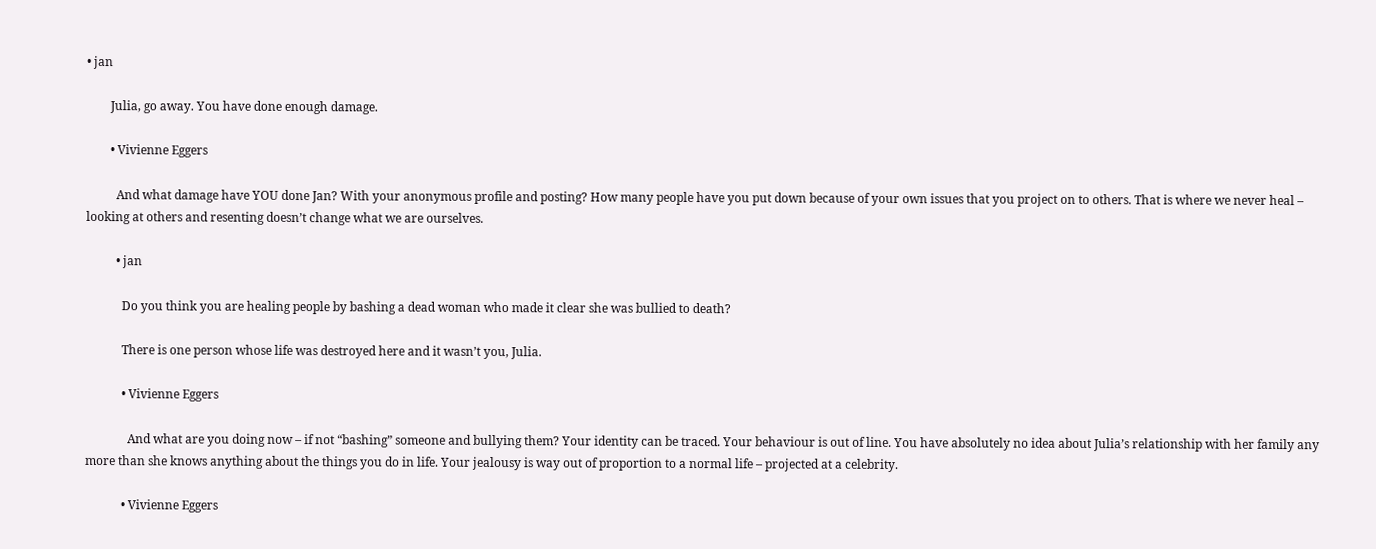• jan

        Julia, go away. You have done enough damage.

        • Vivienne Eggers

          And what damage have YOU done Jan? With your anonymous profile and posting? How many people have you put down because of your own issues that you project on to others. That is where we never heal – looking at others and resenting doesn’t change what we are ourselves.

          • jan

            Do you think you are healing people by bashing a dead woman who made it clear she was bullied to death?

            There is one person whose life was destroyed here and it wasn’t you, Julia.

            • Vivienne Eggers

              And what are you doing now – if not “bashing” someone and bullying them? Your identity can be traced. Your behaviour is out of line. You have absolutely no idea about Julia’s relationship with her family any more than she knows anything about the things you do in life. Your jealousy is way out of proportion to a normal life – projected at a celebrity.

            • Vivienne Eggers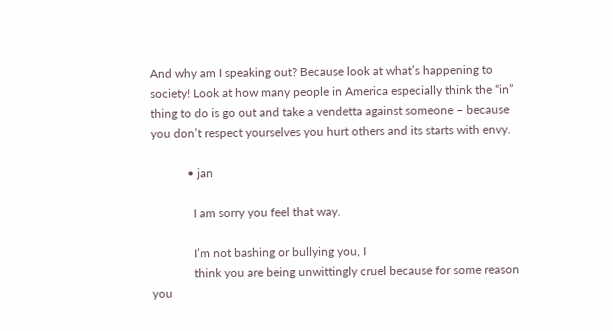And why am I speaking out? Because look at what’s happening to society! Look at how many people in America especially think the “in” thing to do is go out and take a vendetta against someone – because you don’t respect yourselves you hurt others and its starts with envy.

            • jan

              I am sorry you feel that way.

              I’m not bashing or bullying you, I
              think you are being unwittingly cruel because for some reason you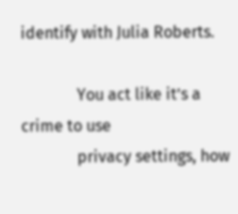identify with Julia Roberts.

              You act like it’s a crime to use
              privacy settings, how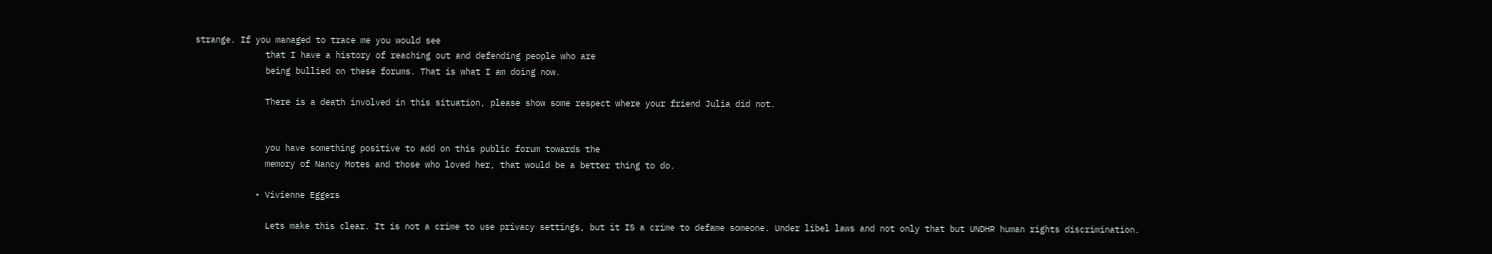strange. If you managed to trace me you would see
              that I have a history of reaching out and defending people who are
              being bullied on these forums. That is what I am doing now.

              There is a death involved in this situation, please show some respect where your friend Julia did not.


              you have something positive to add on this public forum towards the
              memory of Nancy Motes and those who loved her, that would be a better thing to do.

            • Vivienne Eggers

              Lets make this clear. It is not a crime to use privacy settings, but it IS a crime to defame someone. Under libel laws and not only that but UNDHR human rights discrimination.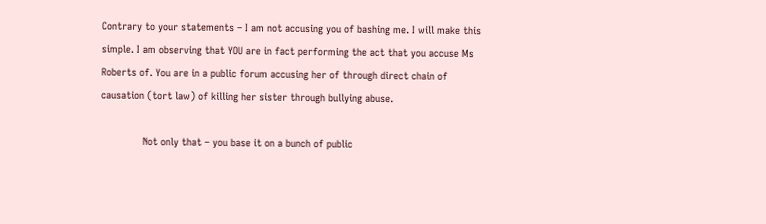Contrary to your statements – I am not accusing you of bashing me. I will make this simple. I am observing that YOU are in fact performing the act that you accuse Ms Roberts of. You are in a public forum accusing her of through direct chain of causation (tort law) of killing her sister through bullying abuse.

              Not only that – you base it on a bunch of public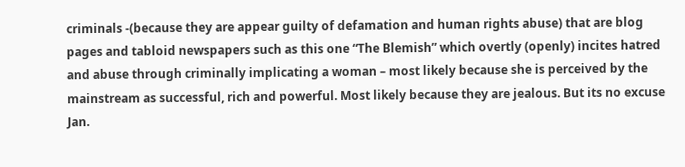criminals -(because they are appear guilty of defamation and human rights abuse) that are blog pages and tabloid newspapers such as this one “The Blemish” which overtly (openly) incites hatred and abuse through criminally implicating a woman – most likely because she is perceived by the mainstream as successful, rich and powerful. Most likely because they are jealous. But its no excuse Jan.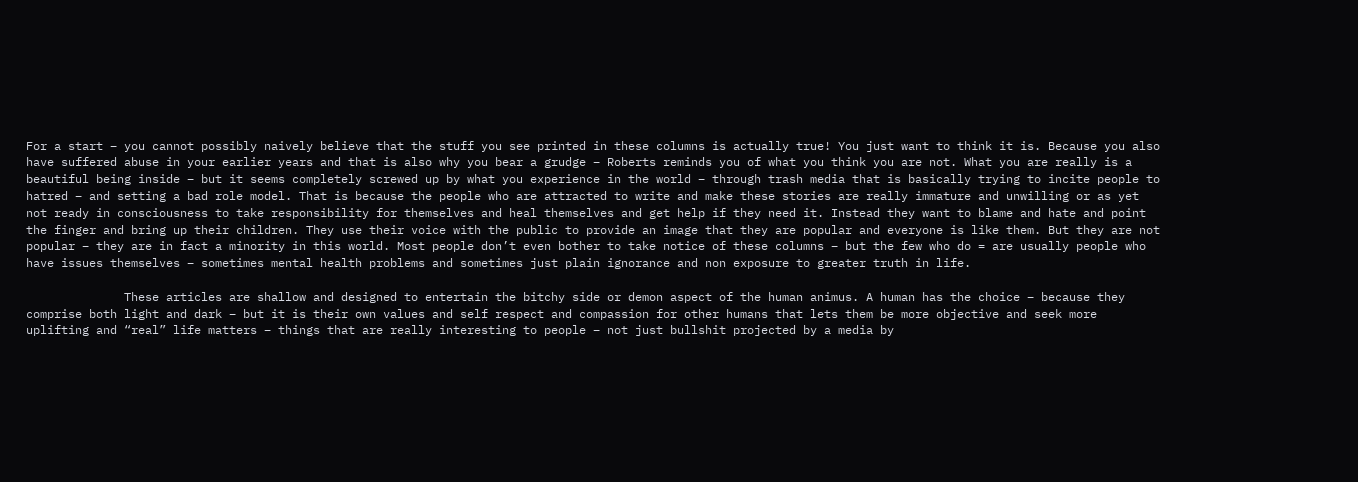For a start – you cannot possibly naively believe that the stuff you see printed in these columns is actually true! You just want to think it is. Because you also have suffered abuse in your earlier years and that is also why you bear a grudge – Roberts reminds you of what you think you are not. What you are really is a beautiful being inside – but it seems completely screwed up by what you experience in the world – through trash media that is basically trying to incite people to hatred – and setting a bad role model. That is because the people who are attracted to write and make these stories are really immature and unwilling or as yet not ready in consciousness to take responsibility for themselves and heal themselves and get help if they need it. Instead they want to blame and hate and point the finger and bring up their children. They use their voice with the public to provide an image that they are popular and everyone is like them. But they are not popular – they are in fact a minority in this world. Most people don’t even bother to take notice of these columns – but the few who do = are usually people who have issues themselves – sometimes mental health problems and sometimes just plain ignorance and non exposure to greater truth in life.

              These articles are shallow and designed to entertain the bitchy side or demon aspect of the human animus. A human has the choice – because they comprise both light and dark – but it is their own values and self respect and compassion for other humans that lets them be more objective and seek more uplifting and “real” life matters – things that are really interesting to people – not just bullshit projected by a media by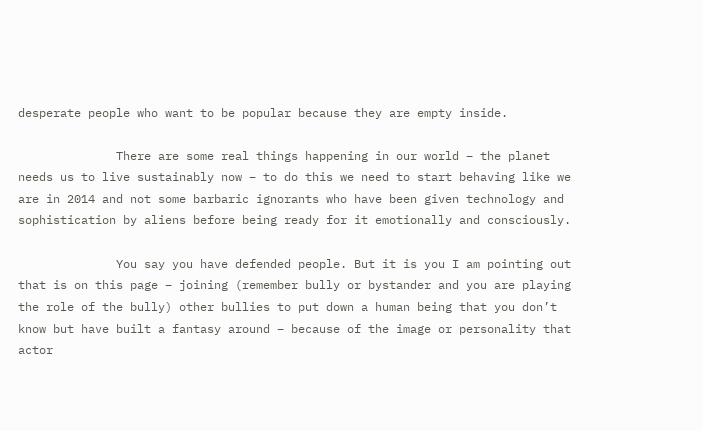desperate people who want to be popular because they are empty inside.

              There are some real things happening in our world – the planet needs us to live sustainably now – to do this we need to start behaving like we are in 2014 and not some barbaric ignorants who have been given technology and sophistication by aliens before being ready for it emotionally and consciously.

              You say you have defended people. But it is you I am pointing out that is on this page – joining (remember bully or bystander and you are playing the role of the bully) other bullies to put down a human being that you don’t know but have built a fantasy around – because of the image or personality that actor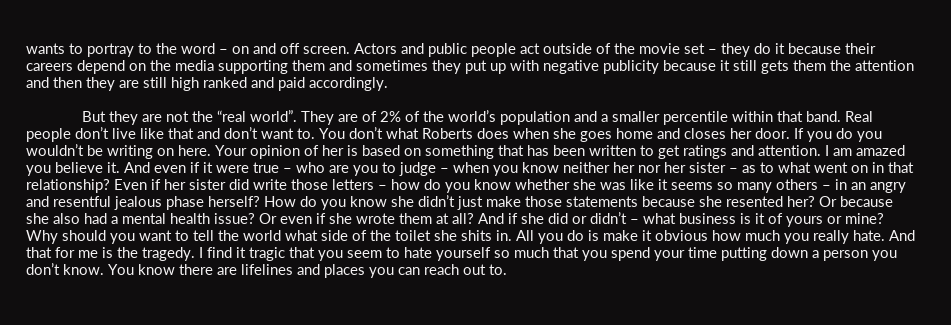wants to portray to the word – on and off screen. Actors and public people act outside of the movie set – they do it because their careers depend on the media supporting them and sometimes they put up with negative publicity because it still gets them the attention and then they are still high ranked and paid accordingly.

              But they are not the “real world”. They are of 2% of the world’s population and a smaller percentile within that band. Real people don’t live like that and don’t want to. You don’t what Roberts does when she goes home and closes her door. If you do you wouldn’t be writing on here. Your opinion of her is based on something that has been written to get ratings and attention. I am amazed you believe it. And even if it were true – who are you to judge – when you know neither her nor her sister – as to what went on in that relationship? Even if her sister did write those letters – how do you know whether she was like it seems so many others – in an angry and resentful jealous phase herself? How do you know she didn’t just make those statements because she resented her? Or because she also had a mental health issue? Or even if she wrote them at all? And if she did or didn’t – what business is it of yours or mine? Why should you want to tell the world what side of the toilet she shits in. All you do is make it obvious how much you really hate. And that for me is the tragedy. I find it tragic that you seem to hate yourself so much that you spend your time putting down a person you don’t know. You know there are lifelines and places you can reach out to.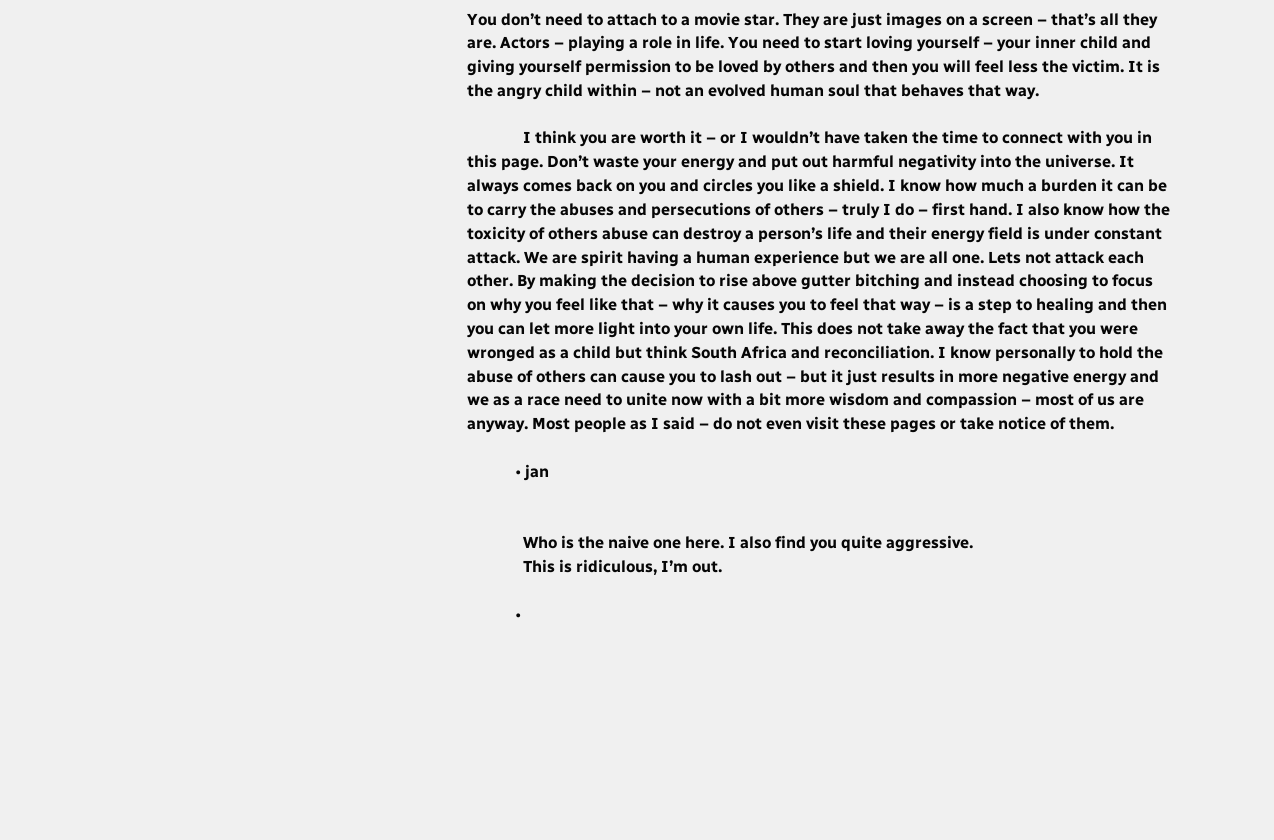You don’t need to attach to a movie star. They are just images on a screen – that’s all they are. Actors – playing a role in life. You need to start loving yourself – your inner child and giving yourself permission to be loved by others and then you will feel less the victim. It is the angry child within – not an evolved human soul that behaves that way.

              I think you are worth it – or I wouldn’t have taken the time to connect with you in this page. Don’t waste your energy and put out harmful negativity into the universe. It always comes back on you and circles you like a shield. I know how much a burden it can be to carry the abuses and persecutions of others – truly I do – first hand. I also know how the toxicity of others abuse can destroy a person’s life and their energy field is under constant attack. We are spirit having a human experience but we are all one. Lets not attack each other. By making the decision to rise above gutter bitching and instead choosing to focus on why you feel like that – why it causes you to feel that way – is a step to healing and then you can let more light into your own life. This does not take away the fact that you were wronged as a child but think South Africa and reconciliation. I know personally to hold the abuse of others can cause you to lash out – but it just results in more negative energy and we as a race need to unite now with a bit more wisdom and compassion – most of us are anyway. Most people as I said – do not even visit these pages or take notice of them.

            • jan


              Who is the naive one here. I also find you quite aggressive.
              This is ridiculous, I’m out.

            •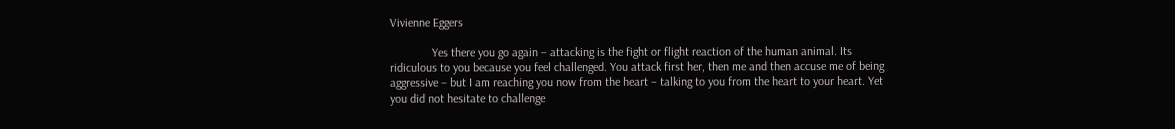Vivienne Eggers

              Yes there you go again – attacking is the fight or flight reaction of the human animal. Its ridiculous to you because you feel challenged. You attack first her, then me and then accuse me of being aggressive – but I am reaching you now from the heart – talking to you from the heart to your heart. Yet you did not hesitate to challenge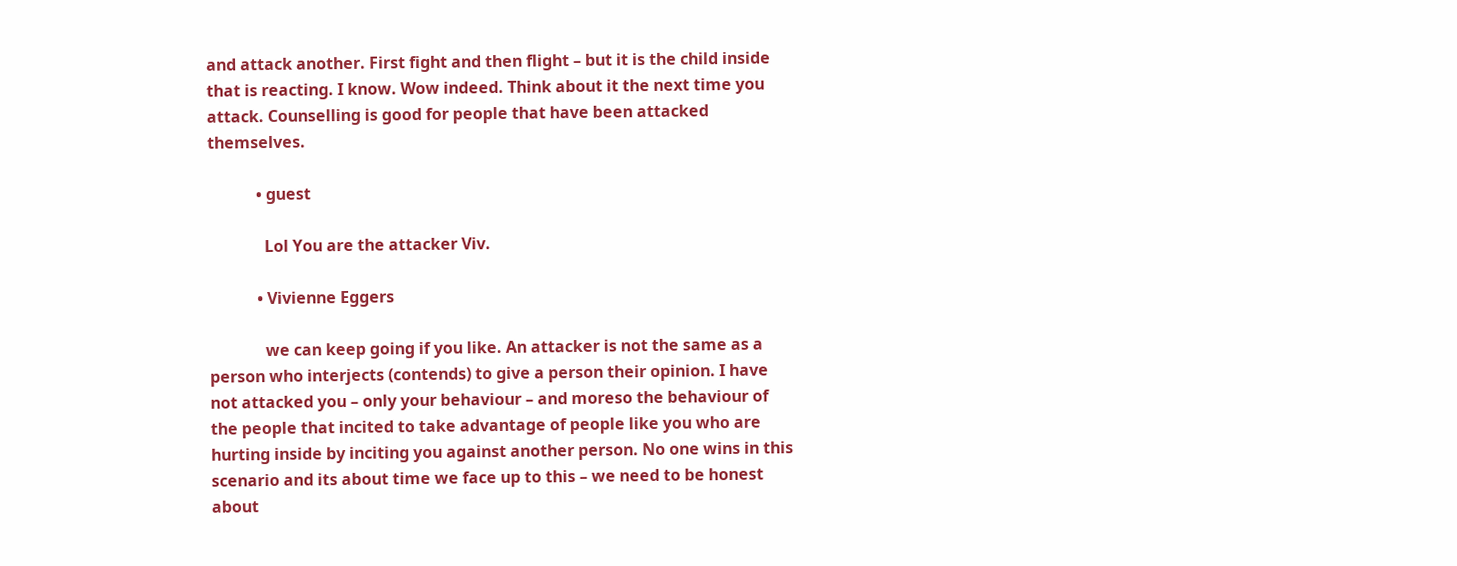and attack another. First fight and then flight – but it is the child inside that is reacting. I know. Wow indeed. Think about it the next time you attack. Counselling is good for people that have been attacked themselves.

            • guest

              Lol You are the attacker Viv.

            • Vivienne Eggers

              we can keep going if you like. An attacker is not the same as a person who interjects (contends) to give a person their opinion. I have not attacked you – only your behaviour – and moreso the behaviour of the people that incited to take advantage of people like you who are hurting inside by inciting you against another person. No one wins in this scenario and its about time we face up to this – we need to be honest about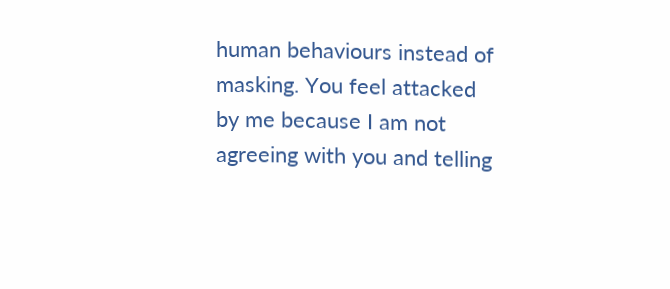human behaviours instead of masking. You feel attacked by me because I am not agreeing with you and telling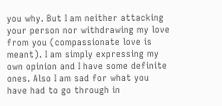you why. But I am neither attacking your person nor withdrawing my love from you (compassionate love is meant). I am simply expressing my own opinion and I have some definite ones. Also I am sad for what you have had to go through in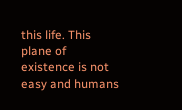this life. This plane of existence is not easy and humans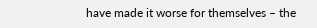have made it worse for themselves – the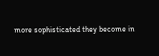more sophisticated they become in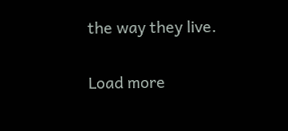the way they live.

Load more